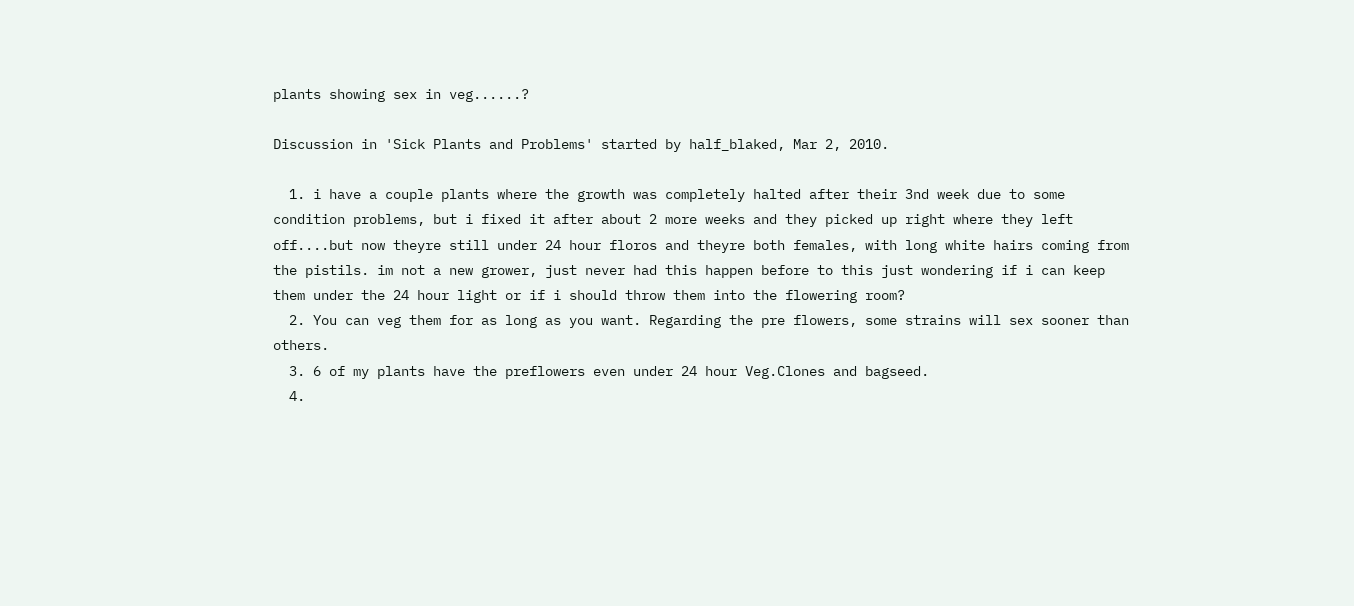plants showing sex in veg......?

Discussion in 'Sick Plants and Problems' started by half_blaked, Mar 2, 2010.

  1. i have a couple plants where the growth was completely halted after their 3nd week due to some condition problems, but i fixed it after about 2 more weeks and they picked up right where they left off....but now theyre still under 24 hour floros and theyre both females, with long white hairs coming from the pistils. im not a new grower, just never had this happen before to this just wondering if i can keep them under the 24 hour light or if i should throw them into the flowering room?
  2. You can veg them for as long as you want. Regarding the pre flowers, some strains will sex sooner than others.
  3. 6 of my plants have the preflowers even under 24 hour Veg.Clones and bagseed.
  4.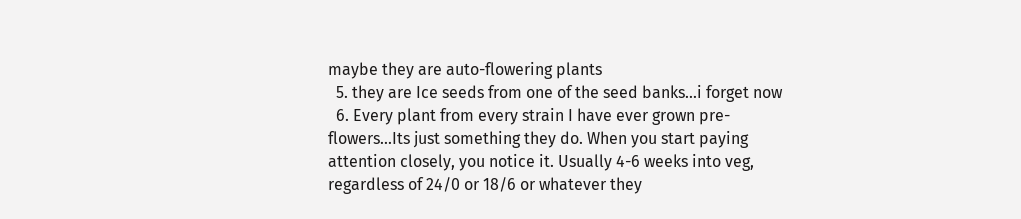maybe they are auto-flowering plants
  5. they are Ice seeds from one of the seed banks...i forget now
  6. Every plant from every strain I have ever grown pre-flowers...Its just something they do. When you start paying attention closely, you notice it. Usually 4-6 weeks into veg, regardless of 24/0 or 18/6 or whatever they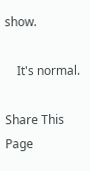show.

    It's normal.

Share This Page